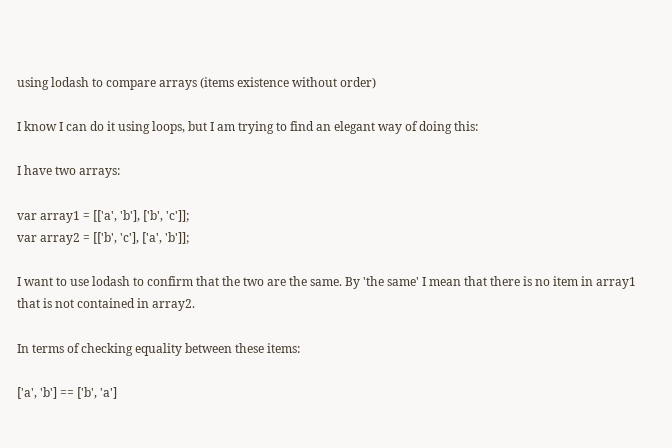using lodash to compare arrays (items existence without order)

I know I can do it using loops, but I am trying to find an elegant way of doing this:

I have two arrays:

var array1 = [['a', 'b'], ['b', 'c']];
var array2 = [['b', 'c'], ['a', 'b']];

I want to use lodash to confirm that the two are the same. By 'the same' I mean that there is no item in array1 that is not contained in array2.

In terms of checking equality between these items:

['a', 'b'] == ['b', 'a']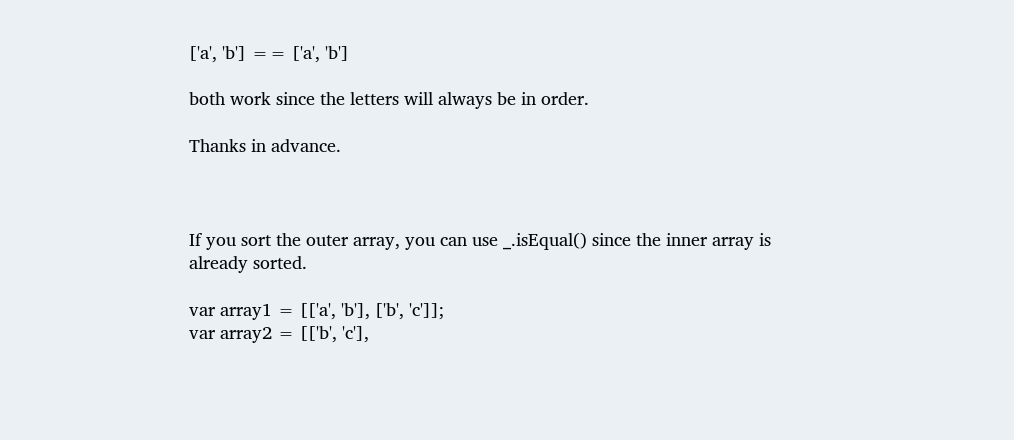['a', 'b'] == ['a', 'b']

both work since the letters will always be in order.

Thanks in advance.



If you sort the outer array, you can use _.isEqual() since the inner array is already sorted.

var array1 = [['a', 'b'], ['b', 'c']];
var array2 = [['b', 'c'],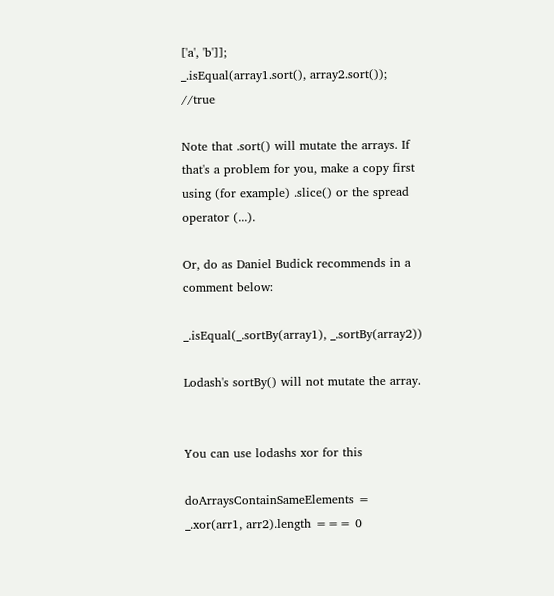['a', 'b']];
_.isEqual(array1.sort(), array2.sort()); //true

Note that .sort() will mutate the arrays. If that's a problem for you, make a copy first using (for example) .slice() or the spread operator (...).

Or, do as Daniel Budick recommends in a comment below:

_.isEqual(_.sortBy(array1), _.sortBy(array2))

Lodash's sortBy() will not mutate the array.


You can use lodashs xor for this

doArraysContainSameElements = _.xor(arr1, arr2).length === 0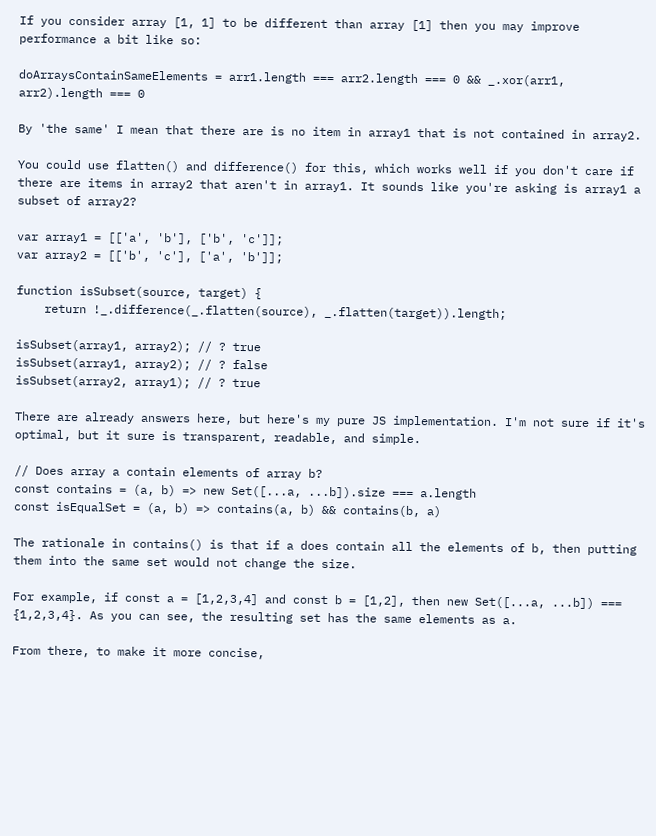If you consider array [1, 1] to be different than array [1] then you may improve performance a bit like so:

doArraysContainSameElements = arr1.length === arr2.length === 0 && _.xor(arr1, arr2).length === 0

By 'the same' I mean that there are is no item in array1 that is not contained in array2.

You could use flatten() and difference() for this, which works well if you don't care if there are items in array2 that aren't in array1. It sounds like you're asking is array1 a subset of array2?

var array1 = [['a', 'b'], ['b', 'c']];
var array2 = [['b', 'c'], ['a', 'b']];

function isSubset(source, target) {
    return !_.difference(_.flatten(source), _.flatten(target)).length;

isSubset(array1, array2); // ? true
isSubset(array1, array2); // ? false
isSubset(array2, array1); // ? true

There are already answers here, but here's my pure JS implementation. I'm not sure if it's optimal, but it sure is transparent, readable, and simple.

// Does array a contain elements of array b?
const contains = (a, b) => new Set([...a, ...b]).size === a.length
const isEqualSet = (a, b) => contains(a, b) && contains(b, a)

The rationale in contains() is that if a does contain all the elements of b, then putting them into the same set would not change the size.

For example, if const a = [1,2,3,4] and const b = [1,2], then new Set([...a, ...b]) === {1,2,3,4}. As you can see, the resulting set has the same elements as a.

From there, to make it more concise,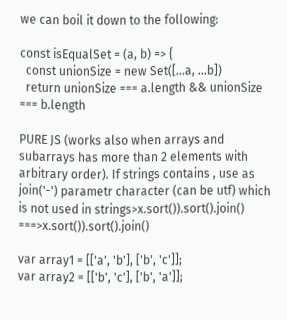we can boil it down to the following:

const isEqualSet = (a, b) => {
  const unionSize = new Set([...a, ...b])
  return unionSize === a.length && unionSize === b.length

PURE JS (works also when arrays and subarrays has more than 2 elements with arbitrary order). If strings contains , use as join('-') parametr character (can be utf) which is not used in strings>x.sort()).sort().join() ===>x.sort()).sort().join()

var array1 = [['a', 'b'], ['b', 'c']];
var array2 = [['b', 'c'], ['b', 'a']];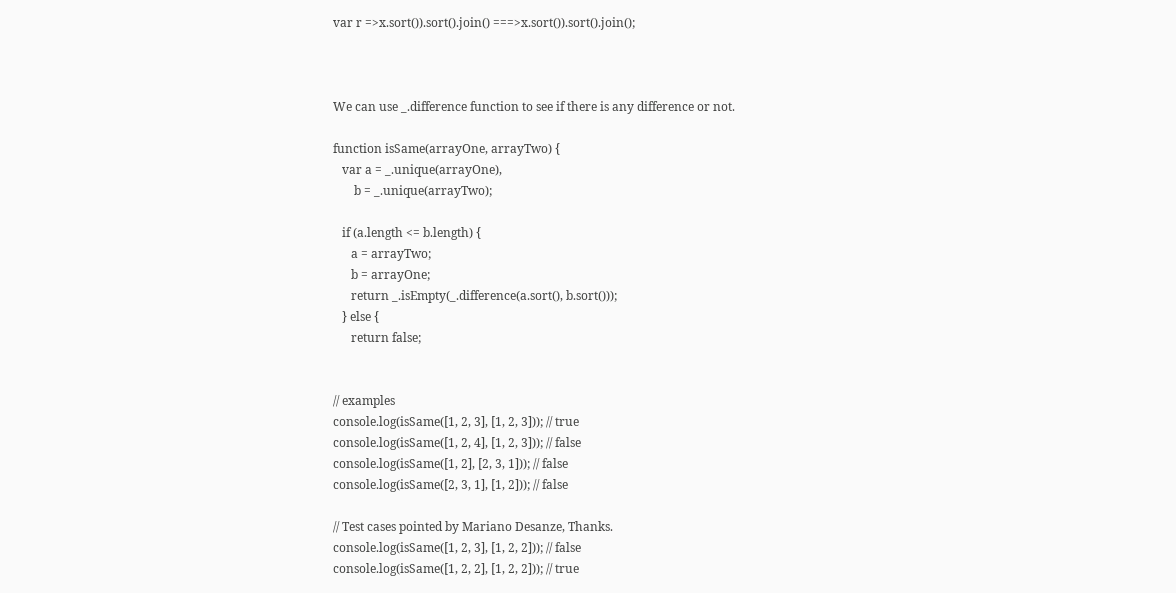var r =>x.sort()).sort().join() ===>x.sort()).sort().join();



We can use _.difference function to see if there is any difference or not.

function isSame(arrayOne, arrayTwo) {
   var a = _.unique(arrayOne),
       b = _.unique(arrayTwo);

   if (a.length <= b.length) {
      a = arrayTwo;
      b = arrayOne;
      return _.isEmpty(_.difference(a.sort(), b.sort()));
   } else {
      return false;


// examples
console.log(isSame([1, 2, 3], [1, 2, 3])); // true
console.log(isSame([1, 2, 4], [1, 2, 3])); // false
console.log(isSame([1, 2], [2, 3, 1])); // false
console.log(isSame([2, 3, 1], [1, 2])); // false

// Test cases pointed by Mariano Desanze, Thanks.
console.log(isSame([1, 2, 3], [1, 2, 2])); // false
console.log(isSame([1, 2, 2], [1, 2, 2])); // true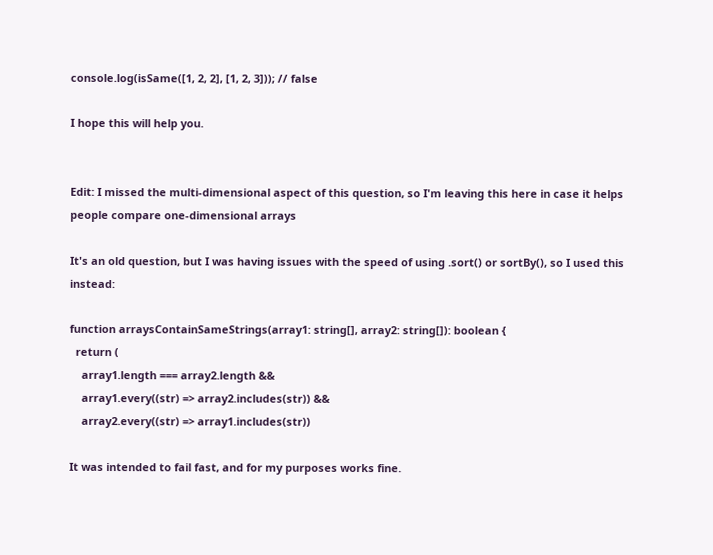console.log(isSame([1, 2, 2], [1, 2, 3])); // false

I hope this will help you.


Edit: I missed the multi-dimensional aspect of this question, so I'm leaving this here in case it helps people compare one-dimensional arrays

It's an old question, but I was having issues with the speed of using .sort() or sortBy(), so I used this instead:

function arraysContainSameStrings(array1: string[], array2: string[]): boolean {
  return (
    array1.length === array2.length &&
    array1.every((str) => array2.includes(str)) &&
    array2.every((str) => array1.includes(str))

It was intended to fail fast, and for my purposes works fine.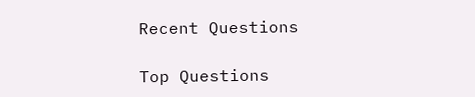Recent Questions

Top Questions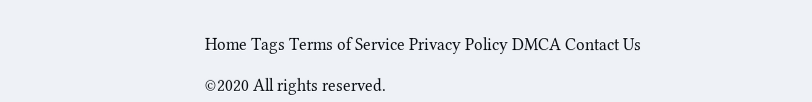Home Tags Terms of Service Privacy Policy DMCA Contact Us

©2020 All rights reserved.